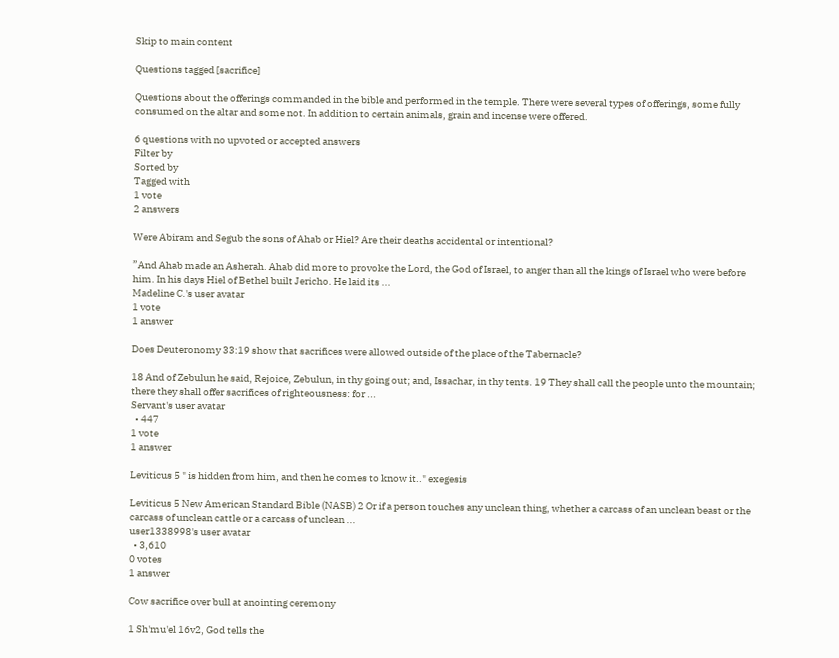Skip to main content

Questions tagged [sacrifice]

Questions about the offerings commanded in the bible and performed in the temple. There were several types of offerings, some fully consumed on the altar and some not. In addition to certain animals, grain and incense were offered.

6 questions with no upvoted or accepted answers
Filter by
Sorted by
Tagged with
1 vote
2 answers

Were Abiram and Segub the sons of Ahab or Hiel? Are their deaths accidental or intentional?

”And Ahab made an Asherah. Ahab did more to provoke the Lord, the God of Israel, to anger than all the kings of Israel who were before him. In his days Hiel of Bethel built Jericho. He laid its ...
Madeline C.'s user avatar
1 vote
1 answer

Does Deuteronomy 33:19 show that sacrifices were allowed outside of the place of the Tabernacle?

18 And of Zebulun he said, Rejoice, Zebulun, in thy going out; and, Issachar, in thy tents. 19 They shall call the people unto the mountain; there they shall offer sacrifices of righteousness: for ...
Servant's user avatar
  • 447
1 vote
1 answer

Leviticus 5 " is hidden from him, and then he comes to know it.." exegesis

Leviticus 5 New American Standard Bible (NASB) 2 Or if a person touches any unclean thing, whether a carcass of an unclean beast or the carcass of unclean cattle or a carcass of unclean ...
user1338998's user avatar
  • 3,610
0 votes
1 answer

Cow sacrifice over bull at anointing ceremony

1 Sh'mu'el 16v2, God tells the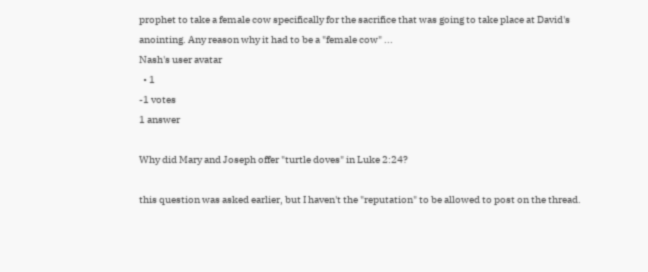prophet to take a female cow specifically for the sacrifice that was going to take place at David's anointing. Any reason why it had to be a "female cow" ...
Nash's user avatar
  • 1
-1 votes
1 answer

Why did Mary and Joseph offer "turtle doves" in Luke 2:24?

this question was asked earlier, but I haven't the "reputation" to be allowed to post on the thread.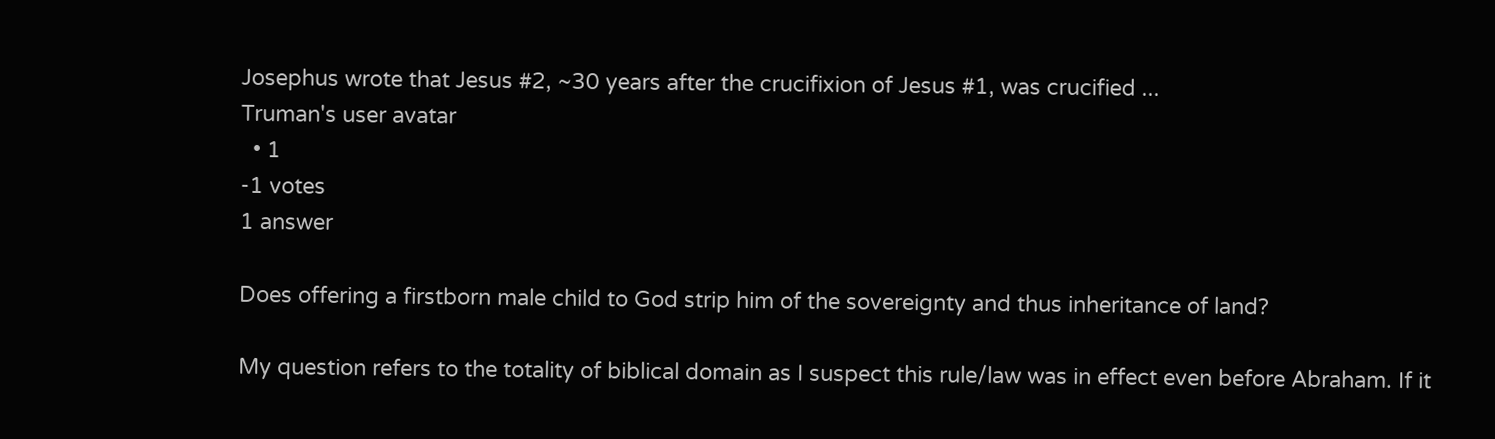Josephus wrote that Jesus #2, ~30 years after the crucifixion of Jesus #1, was crucified ...
Truman's user avatar
  • 1
-1 votes
1 answer

Does offering a firstborn male child to God strip him of the sovereignty and thus inheritance of land?

My question refers to the totality of biblical domain as I suspect this rule/law was in effect even before Abraham. If it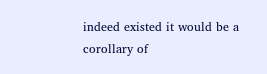indeed existed it would be a corollary of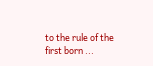to the rule of the first born ...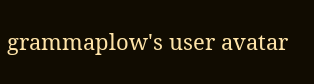grammaplow's user avatar